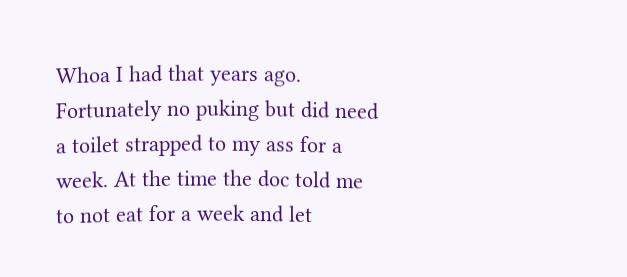Whoa I had that years ago. Fortunately no puking but did need a toilet strapped to my ass for a week. At the time the doc told me to not eat for a week and let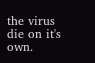the virus die on it's own.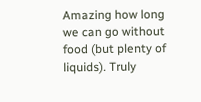Amazing how long we can go without food (but plenty of liquids). Truly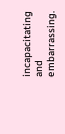incapacitating and embarrassing.